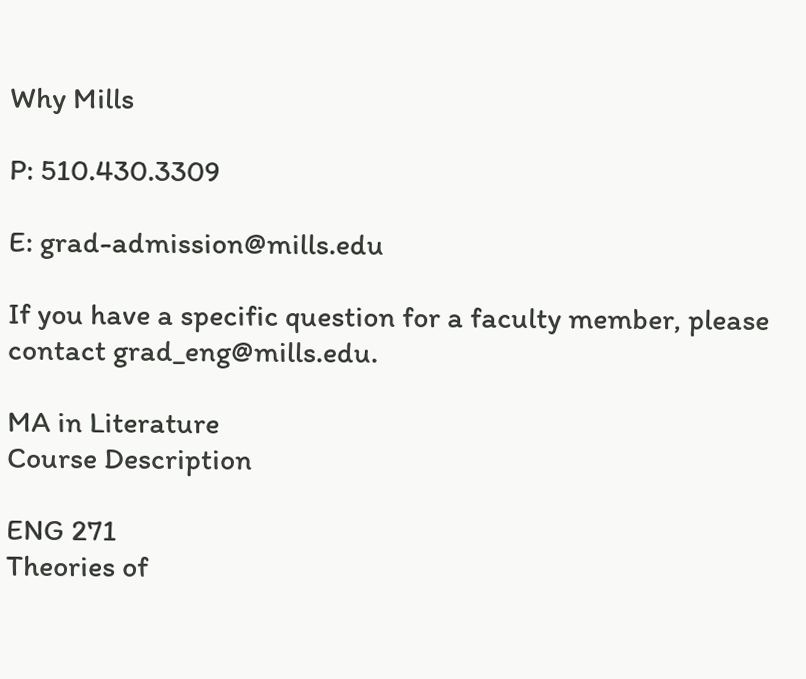Why Mills

P: 510.430.3309

E: grad-admission@mills.edu

If you have a specific question for a faculty member, please contact grad_eng@mills.edu.

MA in Literature
Course Description

ENG 271
Theories of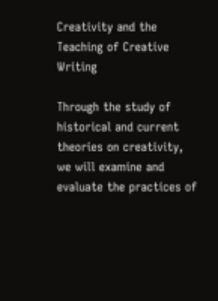Creativity and the Teaching of Creative Writing

Through the study of historical and current theories on creativity, we will examine and evaluate the practices of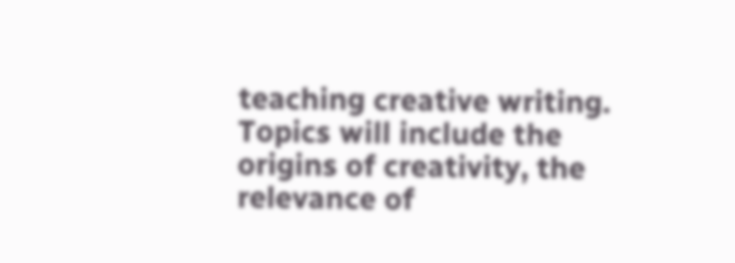teaching creative writing. Topics will include the origins of creativity, the relevance of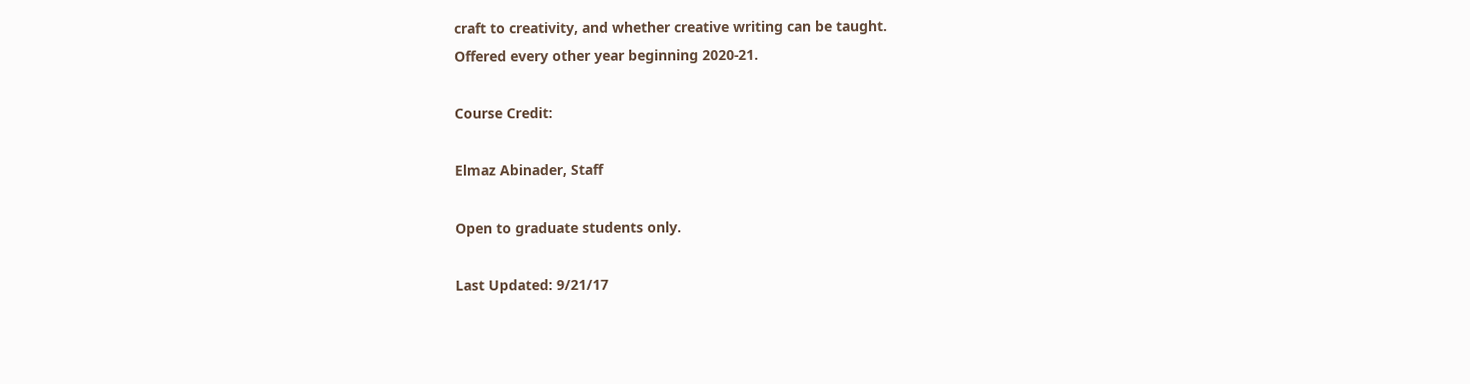craft to creativity, and whether creative writing can be taught.
Offered every other year beginning 2020-21.

Course Credit:

Elmaz Abinader, Staff

Open to graduate students only.

Last Updated: 9/21/17